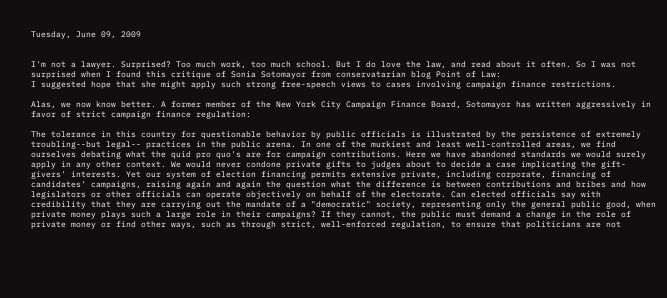Tuesday, June 09, 2009


I'm not a lawyer. Surprised? Too much work, too much school. But I do love the law, and read about it often. So I was not surprised when I found this critique of Sonia Sotomayor from conservatarian blog Point of Law:
I suggested hope that she might apply such strong free-speech views to cases involving campaign finance restrictions.

Alas, we now know better. A former member of the New York City Campaign Finance Board, Sotomayor has written aggressively in favor of strict campaign finance regulation:

The tolerance in this country for questionable behavior by public officials is illustrated by the persistence of extremely troubling--but legal-- practices in the public arena. In one of the murkiest and least well-controlled areas, we find ourselves debating what the quid pro quo's are for campaign contributions. Here we have abandoned standards we would surely apply in any other context. We would never condone private gifts to judges about to decide a case implicating the gift-givers' interests. Yet our system of election financing permits extensive private, including corporate, financing of candidates' campaigns, raising again and again the question what the difference is between contributions and bribes and how legislators or other officials can operate objectively on behalf of the electorate. Can elected officials say with credibility that they are carrying out the mandate of a "democratic" society, representing only the general public good, when private money plays such a large role in their campaigns? If they cannot, the public must demand a change in the role of private money or find other ways, such as through strict, well-enforced regulation, to ensure that politicians are not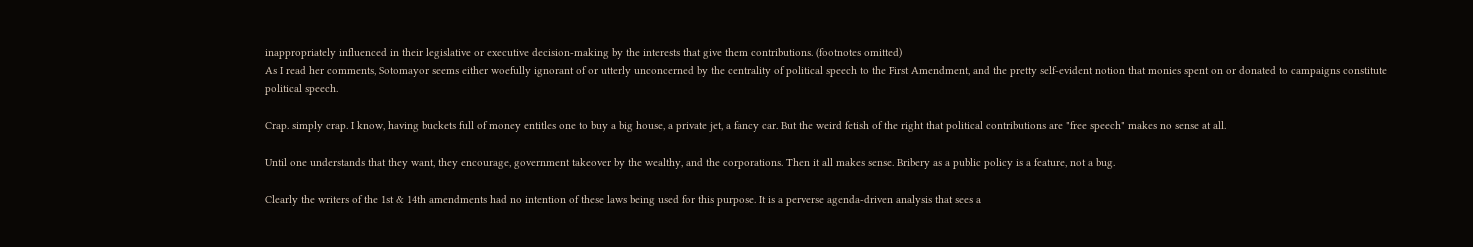inappropriately influenced in their legislative or executive decision-making by the interests that give them contributions. (footnotes omitted)
As I read her comments, Sotomayor seems either woefully ignorant of or utterly unconcerned by the centrality of political speech to the First Amendment, and the pretty self-evident notion that monies spent on or donated to campaigns constitute political speech.

Crap. simply crap. I know, having buckets full of money entitles one to buy a big house, a private jet, a fancy car. But the weird fetish of the right that political contributions are "free speech" makes no sense at all.

Until one understands that they want, they encourage, government takeover by the wealthy, and the corporations. Then it all makes sense. Bribery as a public policy is a feature, not a bug.

Clearly the writers of the 1st & 14th amendments had no intention of these laws being used for this purpose. It is a perverse agenda-driven analysis that sees a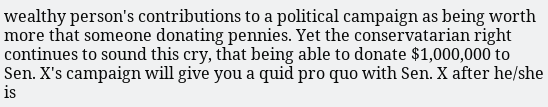wealthy person's contributions to a political campaign as being worth more that someone donating pennies. Yet the conservatarian right continues to sound this cry, that being able to donate $1,000,000 to Sen. X's campaign will give you a quid pro quo with Sen. X after he/she is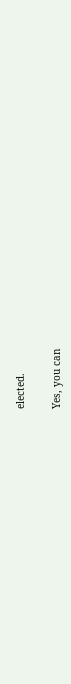elected.

Yes, you can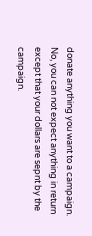donate anything you want to a campaign. No, you can not expect anything in return except that your dollars are sepnt by the campaign.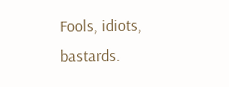Fools, idiots, bastards.